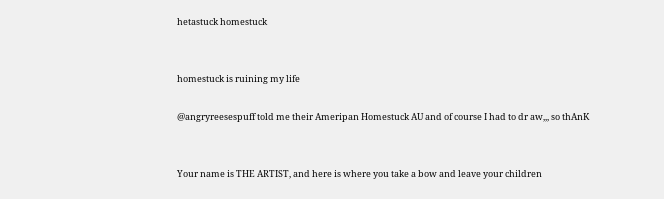hetastuck homestuck


homestuck is ruining my life

@angryreesespuff told me their Ameripan Homestuck AU and of course I had to dr aw,,, so thAnK


Your name is THE ARTIST, and here is where you take a bow and leave your children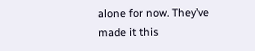alone for now. They’ve made it this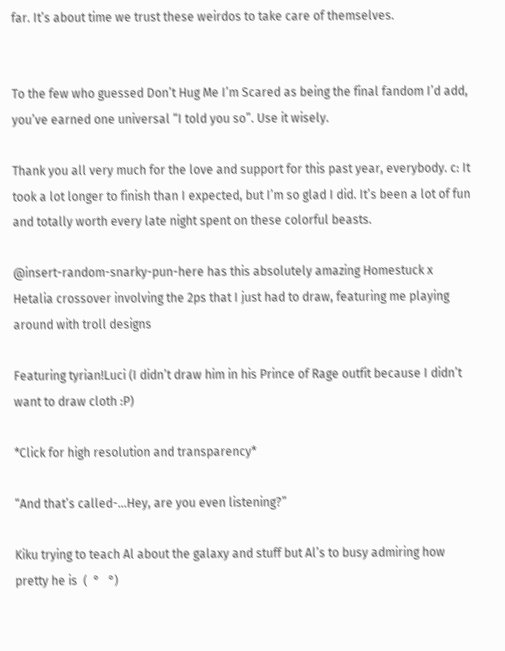far. It’s about time we trust these weirdos to take care of themselves.


To the few who guessed Don’t Hug Me I’m Scared as being the final fandom I’d add, you’ve earned one universal “I told you so”. Use it wisely.

Thank you all very much for the love and support for this past year, everybody. c: It took a lot longer to finish than I expected, but I’m so glad I did. It’s been a lot of fun and totally worth every late night spent on these colorful beasts.

@insert-random-snarky-pun-here has this absolutely amazing Homestuck x Hetalia crossover involving the 2ps that I just had to draw, featuring me playing around with troll designs

Featuring tyrian!Luci (I didn’t draw him in his Prince of Rage outfit because I didn’t want to draw cloth :P)

*Click for high resolution and transparency*

“And that’s called-…Hey, are you even listening?”

Kiku trying to teach Al about the galaxy and stuff but Al’s to busy admiring how pretty he is  (  °   °)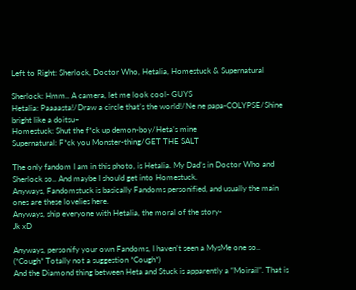Left to Right: Sherlock, Doctor Who, Hetalia, Homestuck & Supernatural

Sherlock: Hmm.. A camera, let me look cool- GUYS
Hetalia: Paaaasta!/Draw a circle that’s the world!/Ne ne papa-COLYPSE/Shine bright like a doitsu~
Homestuck: Shut the f*ck up demon-boy/Heta’s mine
Supernatural: F*ck you Monster-thing/GET THE SALT

The only fandom I am in this photo, is Hetalia. My Dad’s in Doctor Who and Sherlock so.. And maybe I should get into Homestuck.
Anyways, Fandomstuck is basically Fandoms personified, and usually the main ones are these lovelies here.
Anyways, ship everyone with Hetalia, the moral of the story-
Jk xD

Anyways, personify your own Fandoms, I haven’t seen a MysMe one so.. (*Cough* Totally not a suggestion *Cough*)
And the Diamond thing between Heta and Stuck is apparently a “Moirail”. That is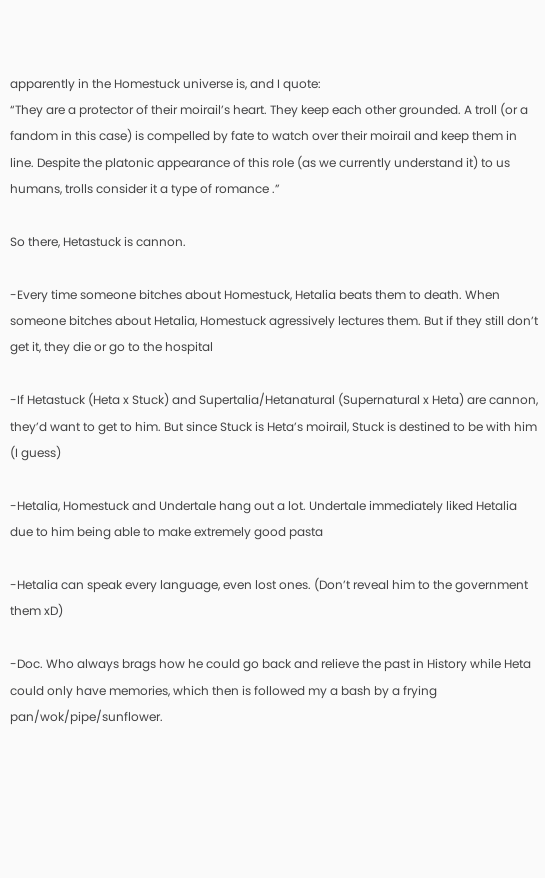apparently in the Homestuck universe is, and I quote:
“They are a protector of their moirail’s heart. They keep each other grounded. A troll (or a fandom in this case) is compelled by fate to watch over their moirail and keep them in line. Despite the platonic appearance of this role (as we currently understand it) to us humans, trolls consider it a type of romance .”

So there, Hetastuck is cannon.

-Every time someone bitches about Homestuck, Hetalia beats them to death. When someone bitches about Hetalia, Homestuck agressively lectures them. But if they still don’t get it, they die or go to the hospital

-If Hetastuck (Heta x Stuck) and Supertalia/Hetanatural (Supernatural x Heta) are cannon, they’d want to get to him. But since Stuck is Heta’s moirail, Stuck is destined to be with him (I guess)

-Hetalia, Homestuck and Undertale hang out a lot. Undertale immediately liked Hetalia due to him being able to make extremely good pasta

-Hetalia can speak every language, even lost ones. (Don’t reveal him to the government them xD)

-Doc. Who always brags how he could go back and relieve the past in History while Heta could only have memories, which then is followed my a bash by a frying pan/wok/pipe/sunflower.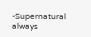-Supernatural always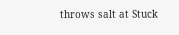throws salt at Stuck